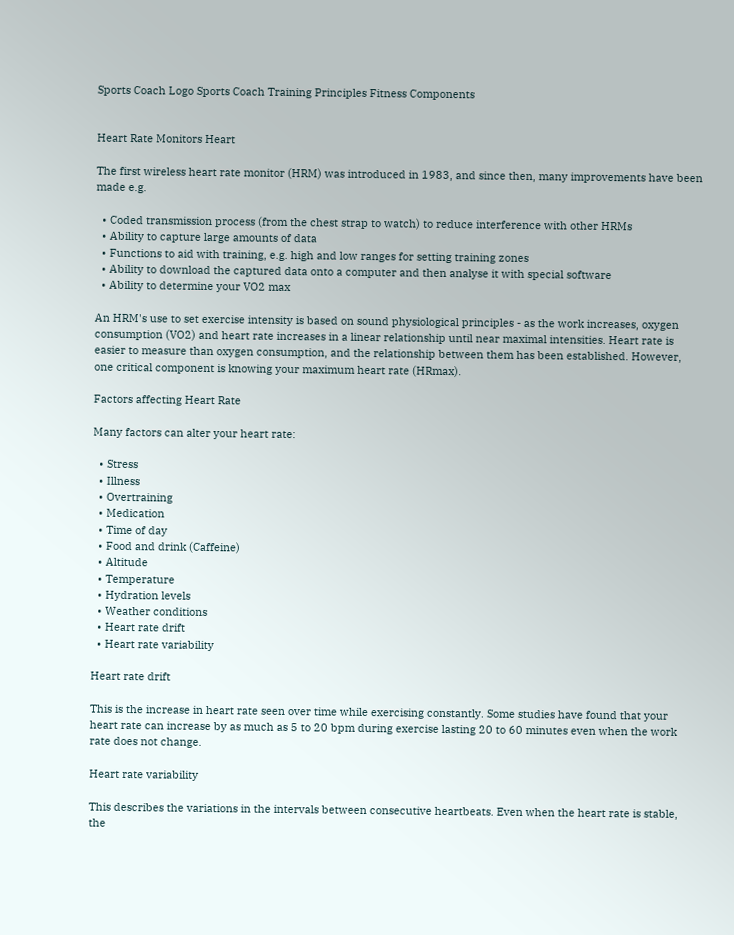Sports Coach Logo Sports Coach Training Principles Fitness Components


Heart Rate Monitors Heart

The first wireless heart rate monitor (HRM) was introduced in 1983, and since then, many improvements have been made e.g.

  • Coded transmission process (from the chest strap to watch) to reduce interference with other HRMs
  • Ability to capture large amounts of data
  • Functions to aid with training, e.g. high and low ranges for setting training zones
  • Ability to download the captured data onto a computer and then analyse it with special software
  • Ability to determine your VO2 max

An HRM's use to set exercise intensity is based on sound physiological principles - as the work increases, oxygen consumption (VO2) and heart rate increases in a linear relationship until near maximal intensities. Heart rate is easier to measure than oxygen consumption, and the relationship between them has been established. However, one critical component is knowing your maximum heart rate (HRmax).

Factors affecting Heart Rate

Many factors can alter your heart rate:

  • Stress
  • Illness
  • Overtraining
  • Medication
  • Time of day
  • Food and drink (Caffeine)
  • Altitude
  • Temperature
  • Hydration levels
  • Weather conditions
  • Heart rate drift
  • Heart rate variability

Heart rate drift

This is the increase in heart rate seen over time while exercising constantly. Some studies have found that your heart rate can increase by as much as 5 to 20 bpm during exercise lasting 20 to 60 minutes even when the work rate does not change.

Heart rate variability

This describes the variations in the intervals between consecutive heartbeats. Even when the heart rate is stable, the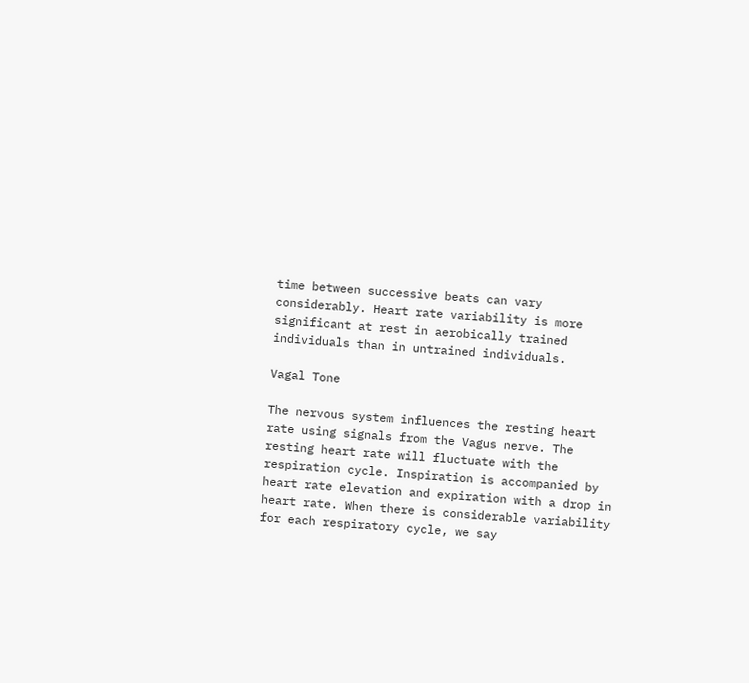time between successive beats can vary considerably. Heart rate variability is more significant at rest in aerobically trained individuals than in untrained individuals.

Vagal Tone

The nervous system influences the resting heart rate using signals from the Vagus nerve. The resting heart rate will fluctuate with the respiration cycle. Inspiration is accompanied by heart rate elevation and expiration with a drop in heart rate. When there is considerable variability for each respiratory cycle, we say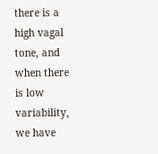there is a high vagal tone, and when there is low variability, we have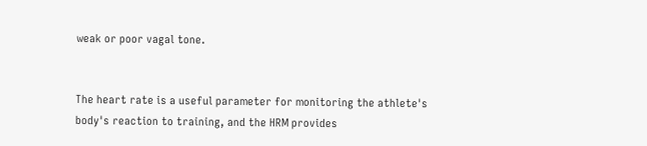weak or poor vagal tone.


The heart rate is a useful parameter for monitoring the athlete's body's reaction to training, and the HRM provides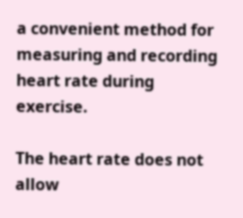a convenient method for measuring and recording heart rate during exercise.

The heart rate does not allow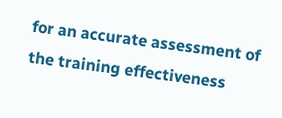for an accurate assessment of the training effectiveness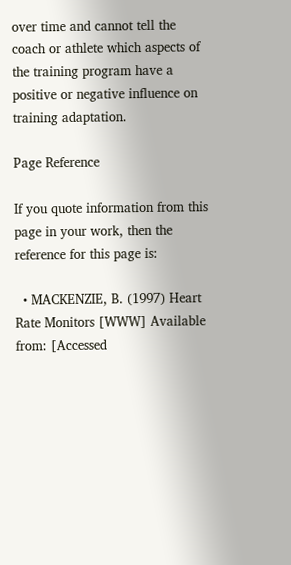over time and cannot tell the coach or athlete which aspects of the training program have a positive or negative influence on training adaptation.

Page Reference

If you quote information from this page in your work, then the reference for this page is:

  • MACKENZIE, B. (1997) Heart Rate Monitors [WWW] Available from: [Accessed